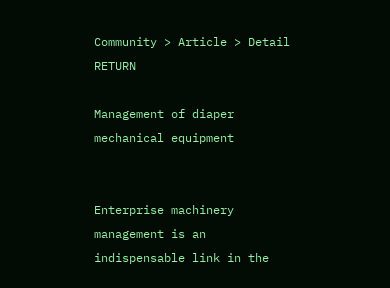Community > Article > Detail RETURN

Management of diaper mechanical equipment


Enterprise machinery management is an indispensable link in the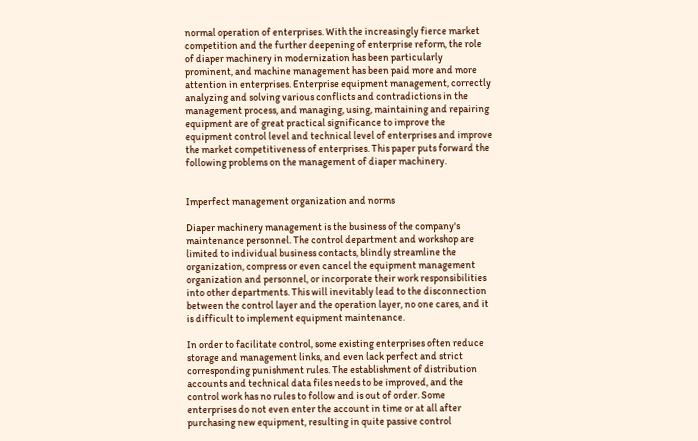normal operation of enterprises. With the increasingly fierce market competition and the further deepening of enterprise reform, the role of diaper machinery in modernization has been particularly prominent, and machine management has been paid more and more attention in enterprises. Enterprise equipment management, correctly analyzing and solving various conflicts and contradictions in the management process, and managing, using, maintaining and repairing equipment are of great practical significance to improve the equipment control level and technical level of enterprises and improve the market competitiveness of enterprises. This paper puts forward the following problems on the management of diaper machinery.


Imperfect management organization and norms

Diaper machinery management is the business of the company's maintenance personnel. The control department and workshop are limited to individual business contacts, blindly streamline the organization, compress or even cancel the equipment management organization and personnel, or incorporate their work responsibilities into other departments. This will inevitably lead to the disconnection between the control layer and the operation layer, no one cares, and it is difficult to implement equipment maintenance.

In order to facilitate control, some existing enterprises often reduce storage and management links, and even lack perfect and strict corresponding punishment rules. The establishment of distribution accounts and technical data files needs to be improved, and the control work has no rules to follow and is out of order. Some enterprises do not even enter the account in time or at all after purchasing new equipment, resulting in quite passive control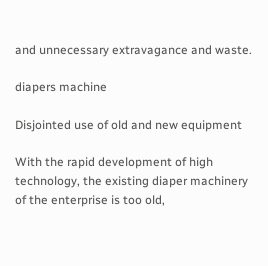and unnecessary extravagance and waste.

diapers machine

Disjointed use of old and new equipment

With the rapid development of high technology, the existing diaper machinery of the enterprise is too old,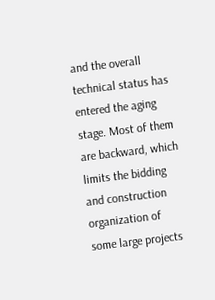and the overall technical status has entered the aging stage. Most of them are backward, which limits the bidding and construction organization of some large projects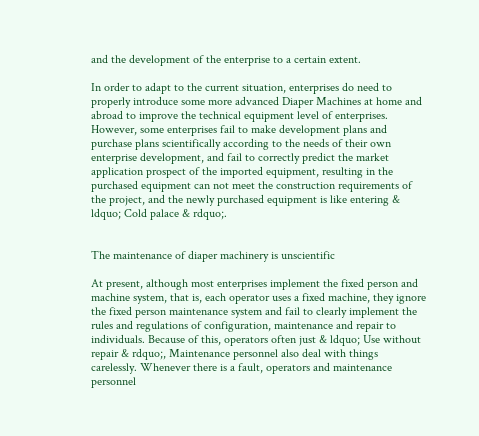and the development of the enterprise to a certain extent.

In order to adapt to the current situation, enterprises do need to properly introduce some more advanced Diaper Machines at home and abroad to improve the technical equipment level of enterprises. However, some enterprises fail to make development plans and purchase plans scientifically according to the needs of their own enterprise development, and fail to correctly predict the market application prospect of the imported equipment, resulting in the purchased equipment can not meet the construction requirements of the project, and the newly purchased equipment is like entering & ldquo; Cold palace & rdquo;.


The maintenance of diaper machinery is unscientific

At present, although most enterprises implement the fixed person and machine system, that is, each operator uses a fixed machine, they ignore the fixed person maintenance system and fail to clearly implement the rules and regulations of configuration, maintenance and repair to individuals. Because of this, operators often just & ldquo; Use without repair & rdquo;, Maintenance personnel also deal with things carelessly. Whenever there is a fault, operators and maintenance personnel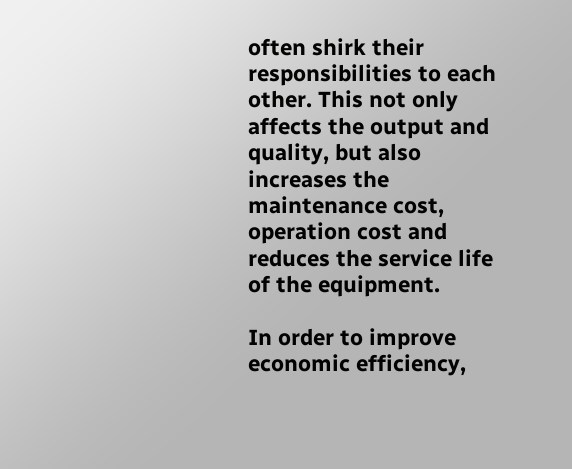often shirk their responsibilities to each other. This not only affects the output and quality, but also increases the maintenance cost, operation cost and reduces the service life of the equipment.

In order to improve economic efficiency,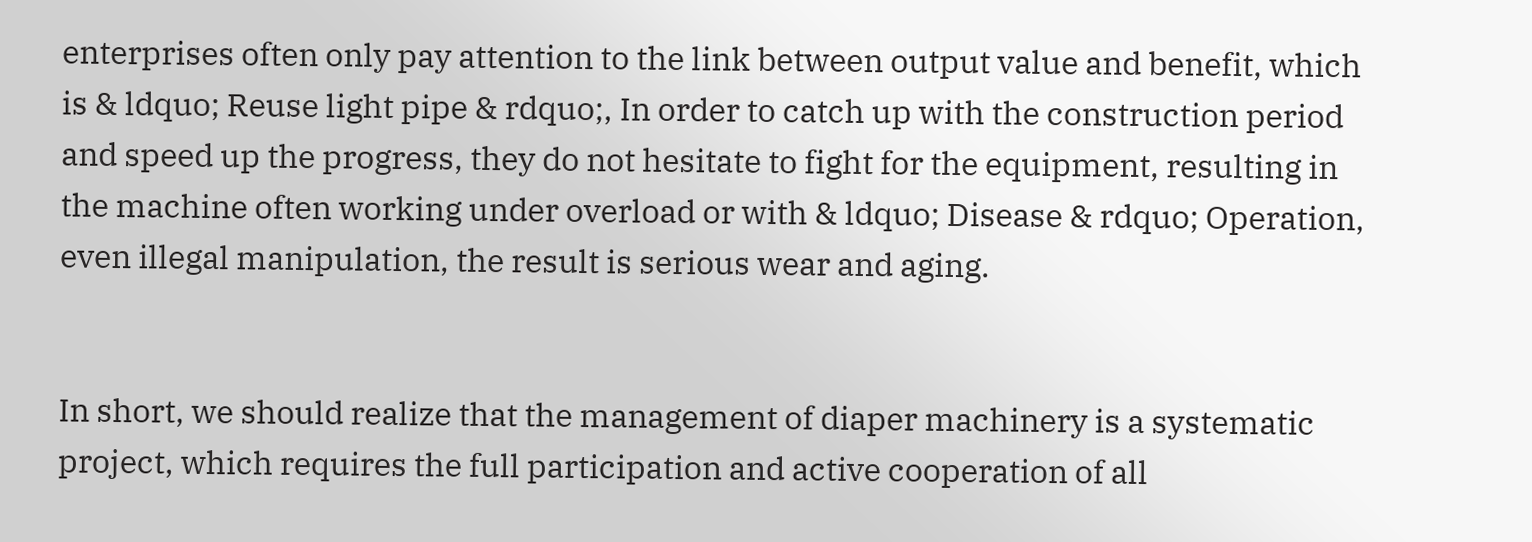enterprises often only pay attention to the link between output value and benefit, which is & ldquo; Reuse light pipe & rdquo;, In order to catch up with the construction period and speed up the progress, they do not hesitate to fight for the equipment, resulting in the machine often working under overload or with & ldquo; Disease & rdquo; Operation, even illegal manipulation, the result is serious wear and aging.


In short, we should realize that the management of diaper machinery is a systematic project, which requires the full participation and active cooperation of all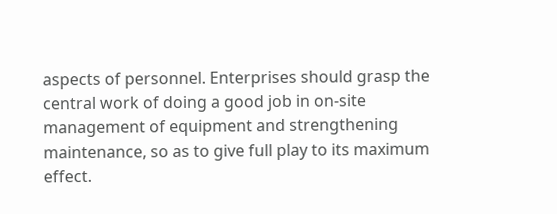aspects of personnel. Enterprises should grasp the central work of doing a good job in on-site management of equipment and strengthening maintenance, so as to give full play to its maximum effect.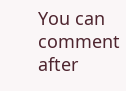You can comment after